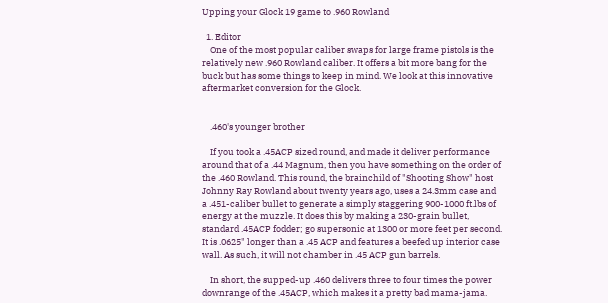Upping your Glock 19 game to .960 Rowland

  1. Editor
    One of the most popular caliber swaps for large frame pistols is the relatively new .960 Rowland caliber. It offers a bit more bang for the buck but has some things to keep in mind. We look at this innovative aftermarket conversion for the Glock.


    .460's younger brother

    If you took a .45ACP sized round, and made it deliver performance around that of a .44 Magnum, then you have something on the order of the .460 Rowland. This round, the brainchild of "Shooting Show" host Johnny Ray Rowland about twenty years ago, uses a 24.3mm case and a .451-caliber bullet to generate a simply staggering 900-1000 ft.lbs of energy at the muzzle. It does this by making a 230-grain bullet, standard .45ACP fodder; go supersonic at 1300 or more feet per second. It is .0625" longer than a .45 ACP and features a beefed up interior case wall. As such, it will not chamber in .45 ACP gun barrels.

    In short, the supped-up .460 delivers three to four times the power downrange of the .45ACP, which makes it a pretty bad mama-jama.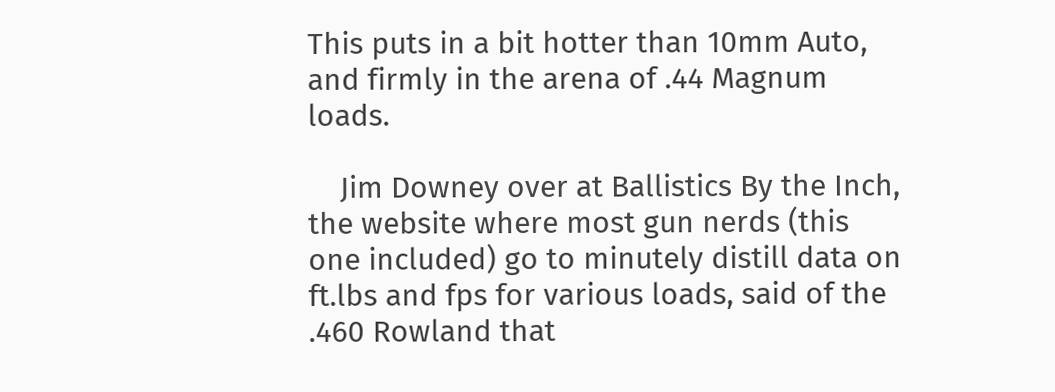This puts in a bit hotter than 10mm Auto, and firmly in the arena of .44 Magnum loads.

    Jim Downey over at Ballistics By the Inch, the website where most gun nerds (this one included) go to minutely distill data on ft.lbs and fps for various loads, said of the .460 Rowland that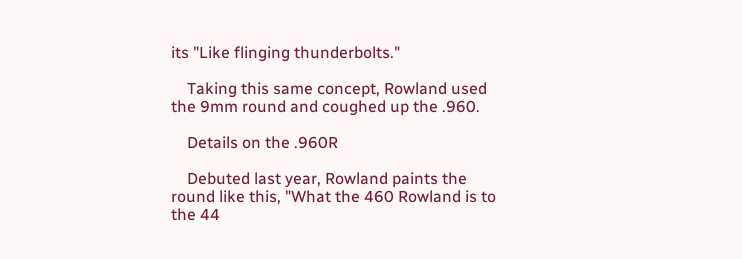its "Like flinging thunderbolts."

    Taking this same concept, Rowland used the 9mm round and coughed up the .960.

    Details on the .960R

    Debuted last year, Rowland paints the round like this, "What the 460 Rowland is to the 44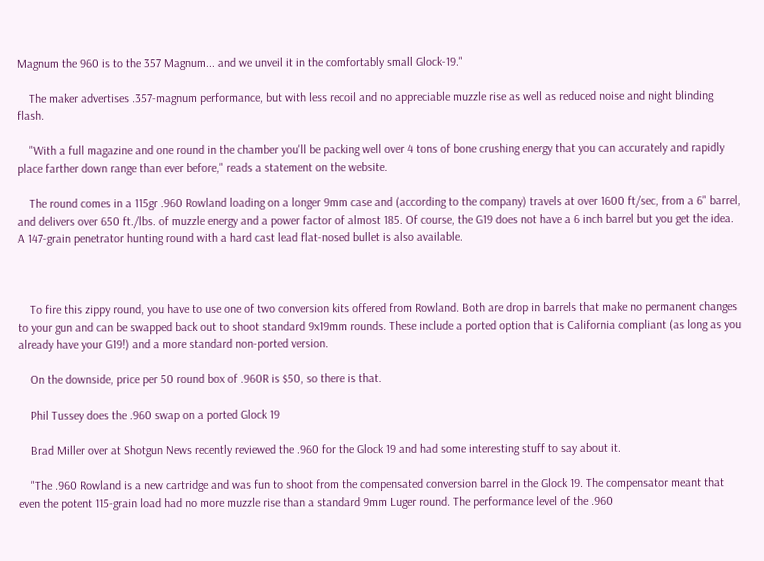Magnum the 960 is to the 357 Magnum... and we unveil it in the comfortably small Glock-19."

    The maker advertises .357-magnum performance, but with less recoil and no appreciable muzzle rise as well as reduced noise and night blinding flash.

    "With a full magazine and one round in the chamber you'll be packing well over 4 tons of bone crushing energy that you can accurately and rapidly place farther down range than ever before," reads a statement on the website.

    The round comes in a 115gr .960 Rowland loading on a longer 9mm case and (according to the company) travels at over 1600 ft/sec, from a 6" barrel, and delivers over 650 ft./lbs. of muzzle energy and a power factor of almost 185. Of course, the G19 does not have a 6 inch barrel but you get the idea. A 147-grain penetrator hunting round with a hard cast lead flat-nosed bullet is also available.



    To fire this zippy round, you have to use one of two conversion kits offered from Rowland. Both are drop in barrels that make no permanent changes to your gun and can be swapped back out to shoot standard 9x19mm rounds. These include a ported option that is California compliant (as long as you already have your G19!) and a more standard non-ported version.

    On the downside, price per 50 round box of .960R is $50, so there is that.

    Phil Tussey does the .960 swap on a ported Glock 19

    Brad Miller over at Shotgun News recently reviewed the .960 for the Glock 19 and had some interesting stuff to say about it.

    "The .960 Rowland is a new cartridge and was fun to shoot from the compensated conversion barrel in the Glock 19. The compensator meant that even the potent 115-grain load had no more muzzle rise than a standard 9mm Luger round. The performance level of the .960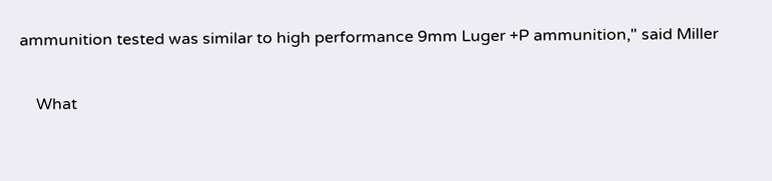ammunition tested was similar to high performance 9mm Luger +P ammunition," said Miller

    What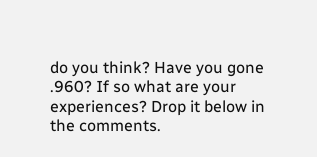do you think? Have you gone .960? If so what are your experiences? Drop it below in the comments.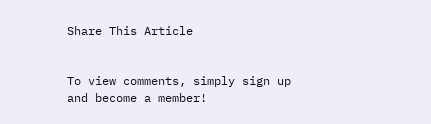Share This Article


To view comments, simply sign up and become a member!